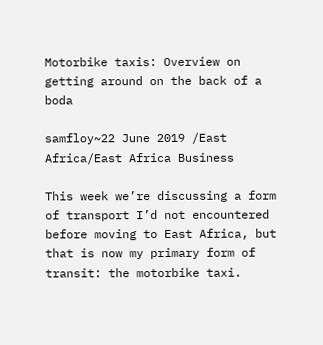Motorbike taxis: Overview on getting around on the back of a boda

samfloy~22 June 2019 /East Africa/East Africa Business

This week we’re discussing a form of transport I’d not encountered before moving to East Africa, but that is now my primary form of transit: the motorbike taxi.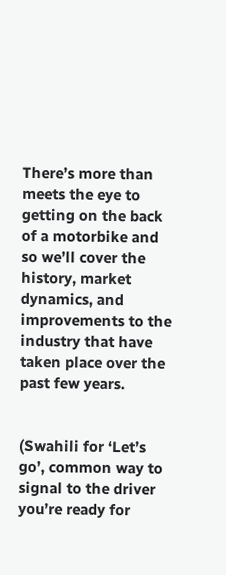There’s more than meets the eye to getting on the back of a motorbike and so we’ll cover the history, market dynamics, and improvements to the industry that have taken place over the past few years.


(Swahili for ‘Let’s go’, common way to signal to the driver you’re ready for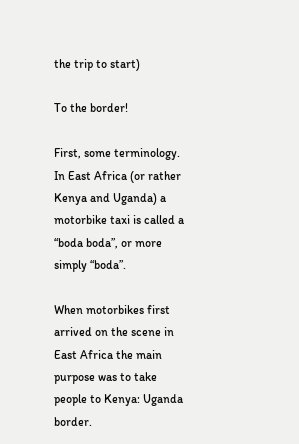the trip to start)

To the border!

First, some terminology. In East Africa (or rather Kenya and Uganda) a motorbike taxi is called a “boda boda”, or more simply “boda”.

When motorbikes first arrived on the scene in East Africa the main purpose was to take people to Kenya: Uganda border.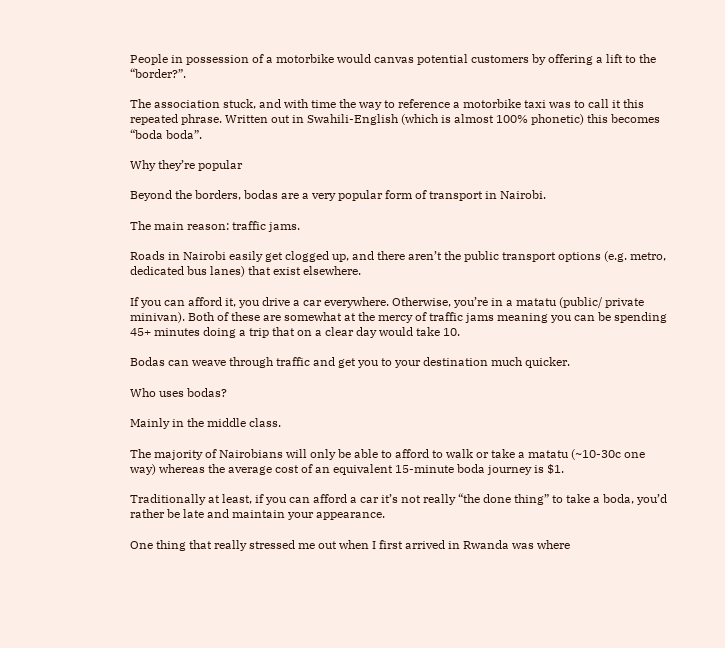People in possession of a motorbike would canvas potential customers by offering a lift to the “border?”.

The association stuck, and with time the way to reference a motorbike taxi was to call it this repeated phrase. Written out in Swahili-English (which is almost 100% phonetic) this becomes “boda boda”.

Why they’re popular

Beyond the borders, bodas are a very popular form of transport in Nairobi.

The main reason: traffic jams.

Roads in Nairobi easily get clogged up, and there aren’t the public transport options (e.g. metro, dedicated bus lanes) that exist elsewhere.

If you can afford it, you drive a car everywhere. Otherwise, you’re in a matatu (public/ private minivan). Both of these are somewhat at the mercy of traffic jams meaning you can be spending 45+ minutes doing a trip that on a clear day would take 10.

Bodas can weave through traffic and get you to your destination much quicker.

Who uses bodas?

Mainly in the middle class.

The majority of Nairobians will only be able to afford to walk or take a matatu (~10-30c one way) whereas the average cost of an equivalent 15-minute boda journey is $1.

Traditionally at least, if you can afford a car it’s not really “the done thing” to take a boda, you’d rather be late and maintain your appearance.

One thing that really stressed me out when I first arrived in Rwanda was where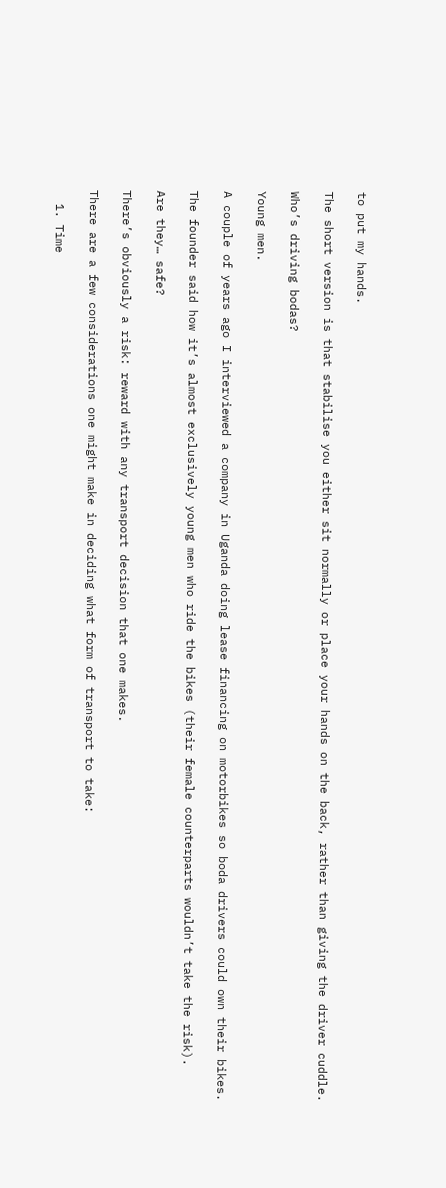to put my hands.

The short version is that stabilise you either sit normally or place your hands on the back, rather than giving the driver cuddle.

Who’s driving bodas?

Young men.

A couple of years ago I interviewed a company in Uganda doing lease financing on motorbikes so boda drivers could own their bikes.

The founder said how it’s almost exclusively young men who ride the bikes (their female counterparts wouldn’t take the risk).

Are they… safe?

There’s obviously a risk: reward with any transport decision that one makes.

There are a few considerations one might make in deciding what form of transport to take:

  1. Time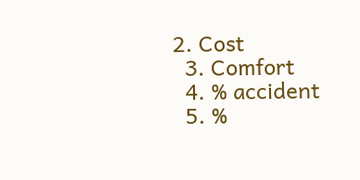2. Cost
  3. Comfort
  4. % accident
  5. %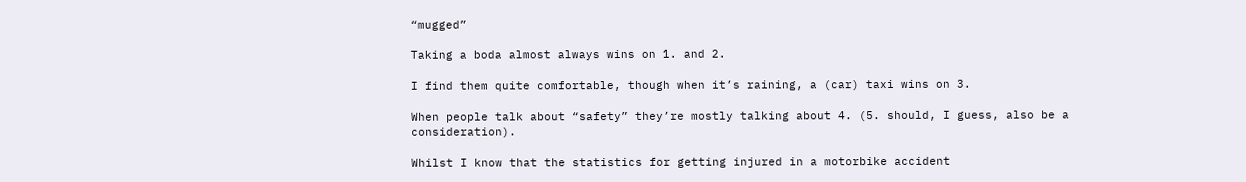“mugged”

Taking a boda almost always wins on 1. and 2.

I find them quite comfortable, though when it’s raining, a (car) taxi wins on 3.

When people talk about “safety” they’re mostly talking about 4. (5. should, I guess, also be a consideration).

Whilst I know that the statistics for getting injured in a motorbike accident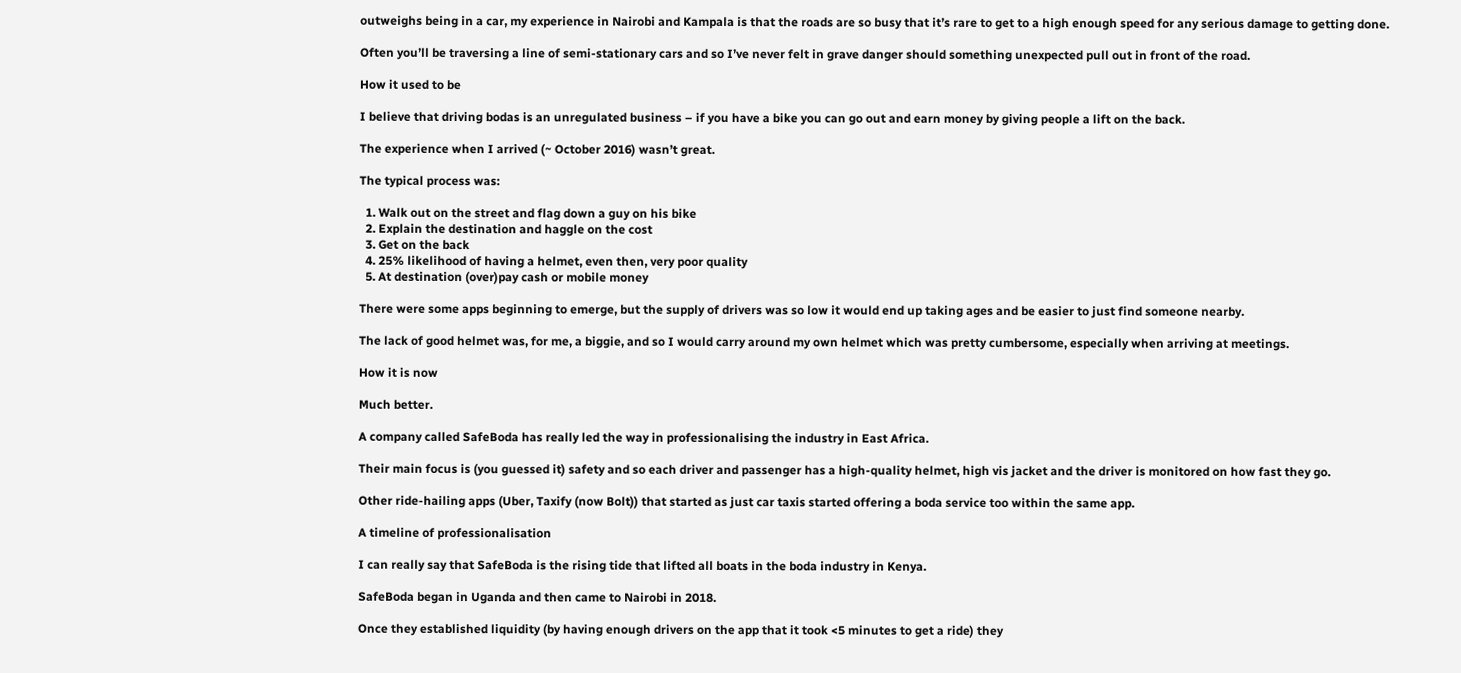outweighs being in a car, my experience in Nairobi and Kampala is that the roads are so busy that it’s rare to get to a high enough speed for any serious damage to getting done.

Often you’ll be traversing a line of semi-stationary cars and so I’ve never felt in grave danger should something unexpected pull out in front of the road.

How it used to be

I believe that driving bodas is an unregulated business – if you have a bike you can go out and earn money by giving people a lift on the back.

The experience when I arrived (~ October 2016) wasn’t great.

The typical process was:

  1. Walk out on the street and flag down a guy on his bike
  2. Explain the destination and haggle on the cost
  3. Get on the back
  4. 25% likelihood of having a helmet, even then, very poor quality
  5. At destination (over)pay cash or mobile money

There were some apps beginning to emerge, but the supply of drivers was so low it would end up taking ages and be easier to just find someone nearby.

The lack of good helmet was, for me, a biggie, and so I would carry around my own helmet which was pretty cumbersome, especially when arriving at meetings.

How it is now

Much better.

A company called SafeBoda has really led the way in professionalising the industry in East Africa.

Their main focus is (you guessed it) safety and so each driver and passenger has a high-quality helmet, high vis jacket and the driver is monitored on how fast they go.

Other ride-hailing apps (Uber, Taxify (now Bolt)) that started as just car taxis started offering a boda service too within the same app.

A timeline of professionalisation

I can really say that SafeBoda is the rising tide that lifted all boats in the boda industry in Kenya.

SafeBoda began in Uganda and then came to Nairobi in 2018.

Once they established liquidity (by having enough drivers on the app that it took <5 minutes to get a ride) they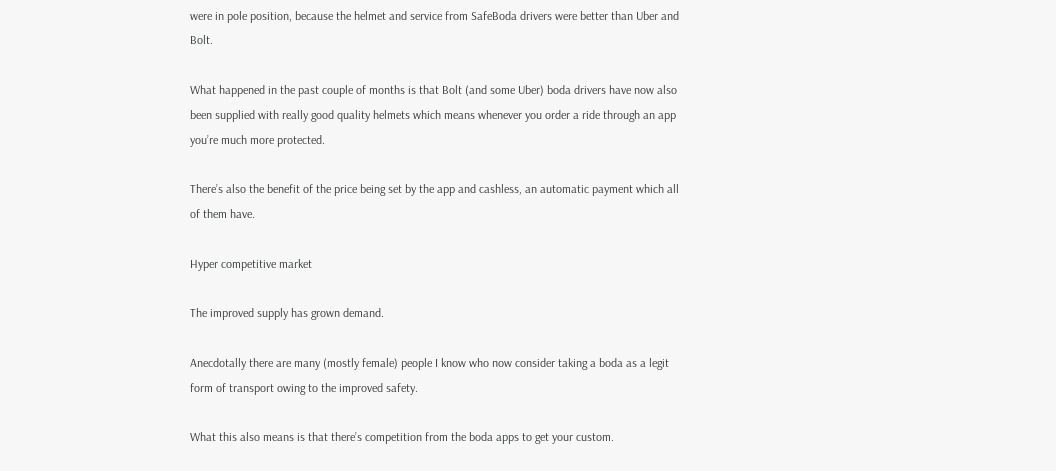were in pole position, because the helmet and service from SafeBoda drivers were better than Uber and Bolt.

What happened in the past couple of months is that Bolt (and some Uber) boda drivers have now also been supplied with really good quality helmets which means whenever you order a ride through an app you’re much more protected.

There’s also the benefit of the price being set by the app and cashless, an automatic payment which all of them have.

Hyper competitive market

The improved supply has grown demand.

Anecdotally there are many (mostly female) people I know who now consider taking a boda as a legit form of transport owing to the improved safety.

What this also means is that there’s competition from the boda apps to get your custom.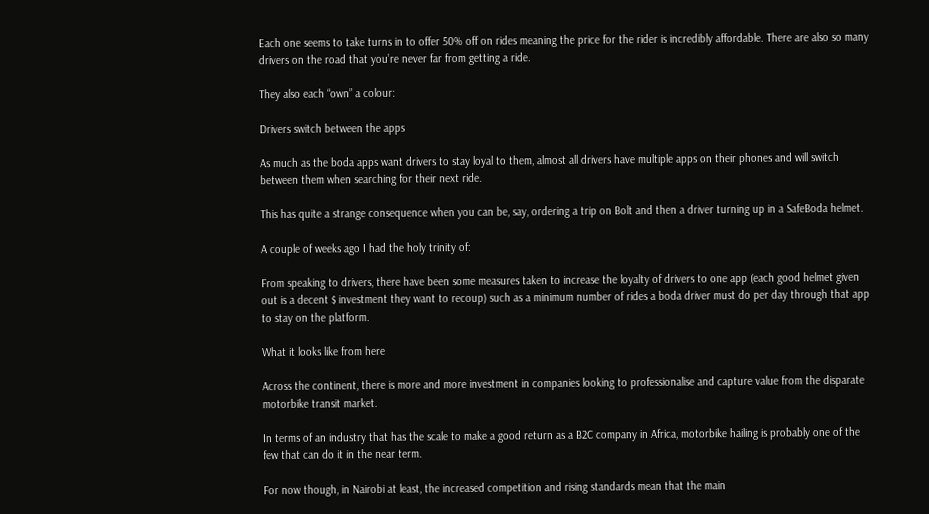Each one seems to take turns in to offer 50% off on rides meaning the price for the rider is incredibly affordable. There are also so many drivers on the road that you’re never far from getting a ride.

They also each “own” a colour:

Drivers switch between the apps

As much as the boda apps want drivers to stay loyal to them, almost all drivers have multiple apps on their phones and will switch between them when searching for their next ride.

This has quite a strange consequence when you can be, say, ordering a trip on Bolt and then a driver turning up in a SafeBoda helmet.

A couple of weeks ago I had the holy trinity of:

From speaking to drivers, there have been some measures taken to increase the loyalty of drivers to one app (each good helmet given out is a decent $ investment they want to recoup) such as a minimum number of rides a boda driver must do per day through that app to stay on the platform.

What it looks like from here

Across the continent, there is more and more investment in companies looking to professionalise and capture value from the disparate motorbike transit market.

In terms of an industry that has the scale to make a good return as a B2C company in Africa, motorbike hailing is probably one of the few that can do it in the near term.

For now though, in Nairobi at least, the increased competition and rising standards mean that the main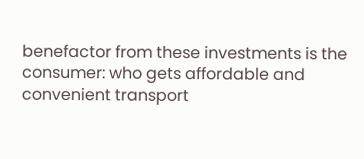benefactor from these investments is the consumer: who gets affordable and convenient transport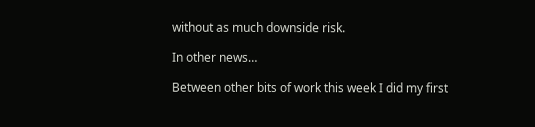without as much downside risk.

In other news…

Between other bits of work this week I did my first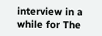interview in a while for The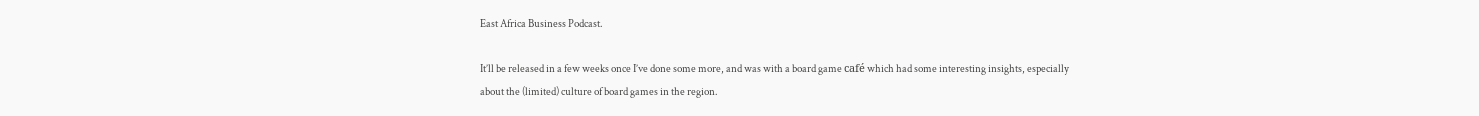East Africa Business Podcast.

It’ll be released in a few weeks once I’ve done some more, and was with a board game café which had some interesting insights, especially about the (limited) culture of board games in the region.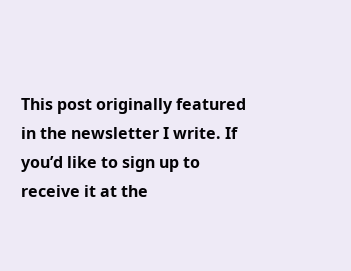This post originally featured in the newsletter I write. If you’d like to sign up to receive it at the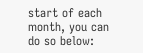start of each month, you can do so below: